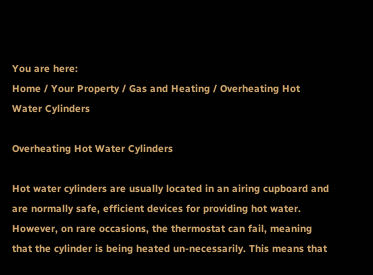You are here:
Home / Your Property / Gas and Heating / Overheating Hot Water Cylinders

Overheating Hot Water Cylinders

Hot water cylinders are usually located in an airing cupboard and are normally safe, efficient devices for providing hot water. However, on rare occasions, the thermostat can fail, meaning that the cylinder is being heated un-necessarily. This means that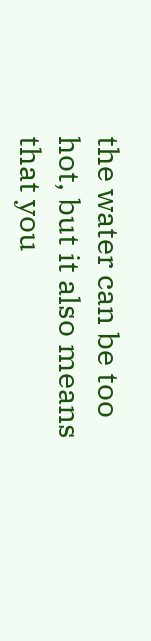the water can be too hot, but it also means that you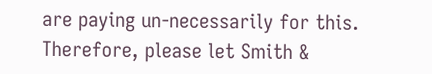are paying un-necessarily for this. Therefore, please let Smith &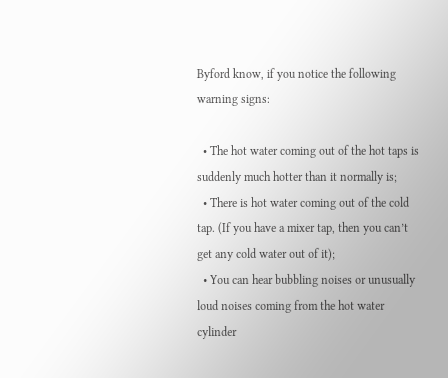Byford know, if you notice the following warning signs:

  • The hot water coming out of the hot taps is suddenly much hotter than it normally is;
  • There is hot water coming out of the cold tap. (If you have a mixer tap, then you can’t get any cold water out of it);
  • You can hear bubbling noises or unusually loud noises coming from the hot water cylinder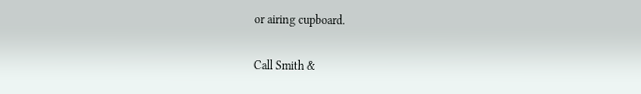or airing cupboard.

Call Smith &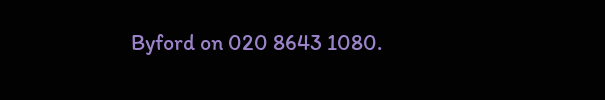Byford on 020 8643 1080.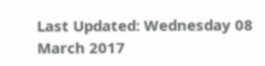Last Updated: Wednesday 08 March 2017